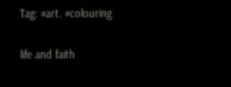Tag: #art. #colouring

life and faith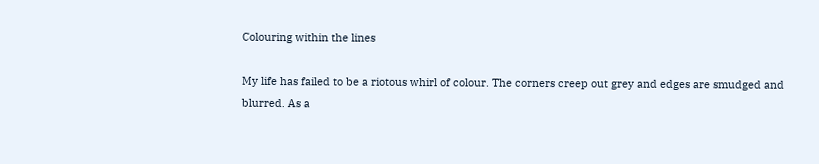Colouring within the lines

My life has failed to be a riotous whirl of colour. The corners creep out grey and edges are smudged and blurred. As a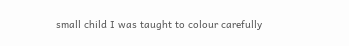small child I was taught to colour carefully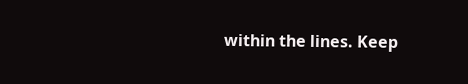within the lines. Keep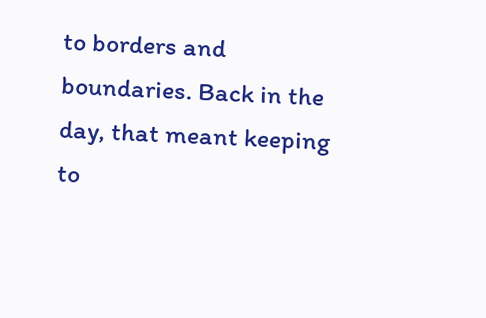to borders and boundaries. Back in the day, that meant keeping to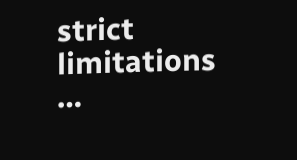strict limitations …